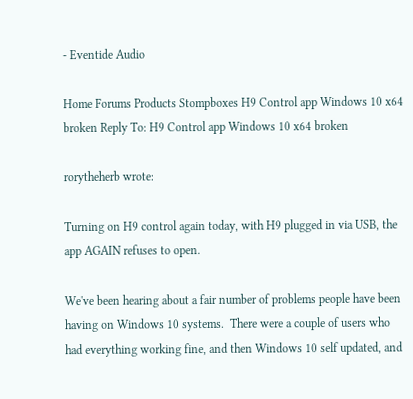- Eventide Audio

Home Forums Products Stompboxes H9 Control app Windows 10 x64 broken Reply To: H9 Control app Windows 10 x64 broken

rorytheherb wrote:

Turning on H9 control again today, with H9 plugged in via USB, the app AGAIN refuses to open.

We've been hearing about a fair number of problems people have been having on Windows 10 systems.  There were a couple of users who had everything working fine, and then Windows 10 self updated, and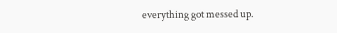everything got messed up.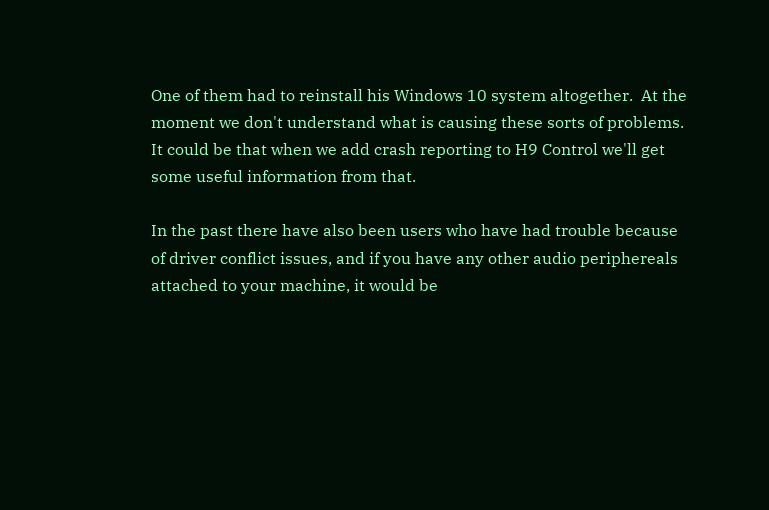One of them had to reinstall his Windows 10 system altogether.  At the moment we don't understand what is causing these sorts of problems.  It could be that when we add crash reporting to H9 Control we'll get some useful information from that.

In the past there have also been users who have had trouble because of driver conflict issues, and if you have any other audio periphereals attached to your machine, it would be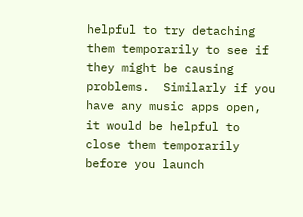helpful to try detaching them temporarily to see if they might be causing problems.  Similarly if you have any music apps open, it would be helpful to close them temporarily before you launch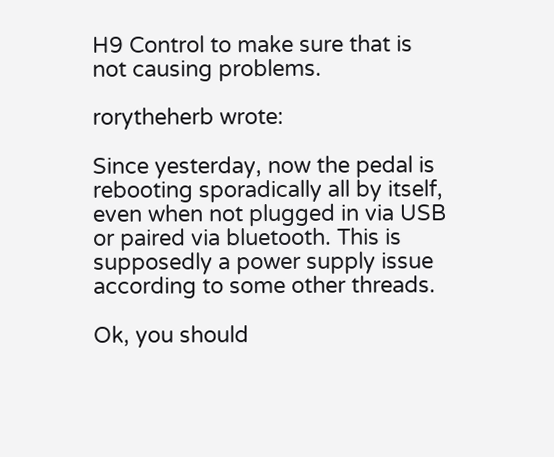H9 Control to make sure that is not causing problems.

rorytheherb wrote:

Since yesterday, now the pedal is rebooting sporadically all by itself, even when not plugged in via USB or paired via bluetooth. This is supposedly a power supply issue according to some other threads.

Ok, you should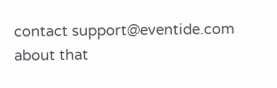contact support@eventide.com about that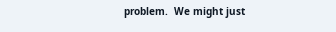problem.  We might just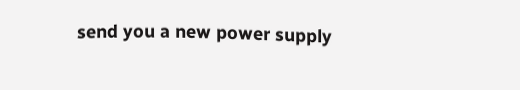send you a new power supply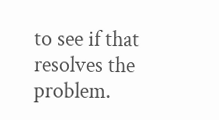to see if that resolves the problem.